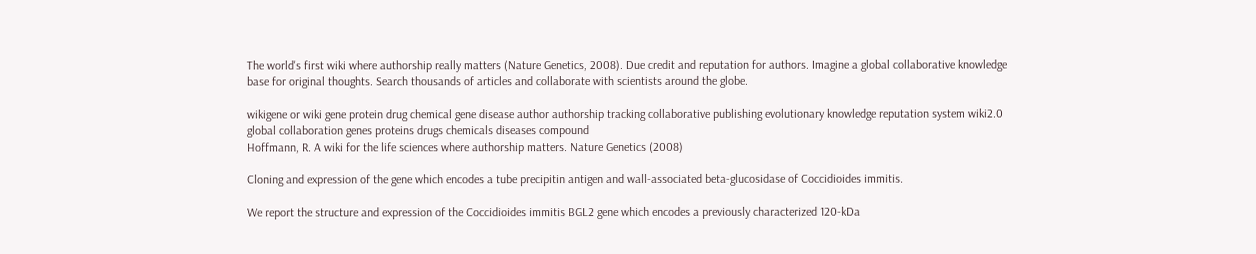The world's first wiki where authorship really matters (Nature Genetics, 2008). Due credit and reputation for authors. Imagine a global collaborative knowledge base for original thoughts. Search thousands of articles and collaborate with scientists around the globe.

wikigene or wiki gene protein drug chemical gene disease author authorship tracking collaborative publishing evolutionary knowledge reputation system wiki2.0 global collaboration genes proteins drugs chemicals diseases compound
Hoffmann, R. A wiki for the life sciences where authorship matters. Nature Genetics (2008)

Cloning and expression of the gene which encodes a tube precipitin antigen and wall-associated beta-glucosidase of Coccidioides immitis.

We report the structure and expression of the Coccidioides immitis BGL2 gene which encodes a previously characterized 120-kDa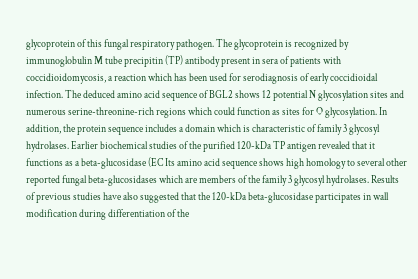glycoprotein of this fungal respiratory pathogen. The glycoprotein is recognized by immunoglobulin M tube precipitin (TP) antibody present in sera of patients with coccidioidomycosis, a reaction which has been used for serodiagnosis of early coccidioidal infection. The deduced amino acid sequence of BGL2 shows 12 potential N glycosylation sites and numerous serine-threonine-rich regions which could function as sites for O glycosylation. In addition, the protein sequence includes a domain which is characteristic of family 3 glycosyl hydrolases. Earlier biochemical studies of the purified 120-kDa TP antigen revealed that it functions as a beta-glucosidase (EC Its amino acid sequence shows high homology to several other reported fungal beta-glucosidases which are members of the family 3 glycosyl hydrolases. Results of previous studies have also suggested that the 120-kDa beta-glucosidase participates in wall modification during differentiation of the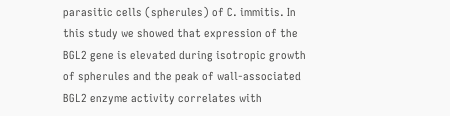parasitic cells (spherules) of C. immitis. In this study we showed that expression of the BGL2 gene is elevated during isotropic growth of spherules and the peak of wall-associated BGL2 enzyme activity correlates with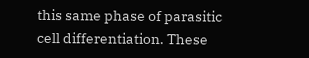this same phase of parasitic cell differentiation. These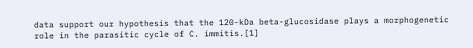data support our hypothesis that the 120-kDa beta-glucosidase plays a morphogenetic role in the parasitic cycle of C. immitis.[1]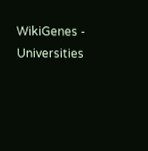WikiGenes - Universities